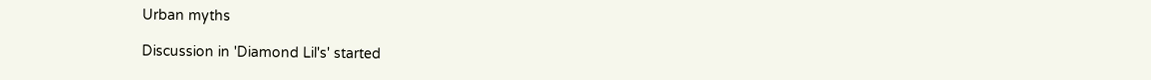Urban myths

Discussion in 'Diamond Lil's' started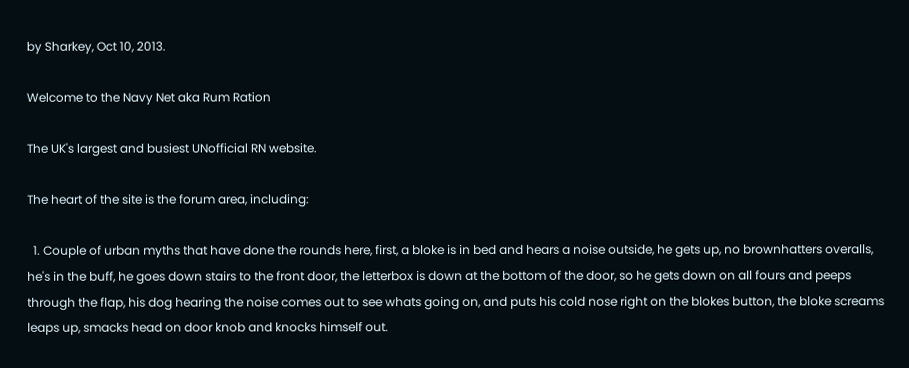by Sharkey, Oct 10, 2013.

Welcome to the Navy Net aka Rum Ration

The UK's largest and busiest UNofficial RN website.

The heart of the site is the forum area, including:

  1. Couple of urban myths that have done the rounds here, first, a bloke is in bed and hears a noise outside, he gets up, no brownhatters overalls, he's in the buff, he goes down stairs to the front door, the letterbox is down at the bottom of the door, so he gets down on all fours and peeps through the flap, his dog hearing the noise comes out to see whats going on, and puts his cold nose right on the blokes button, the bloke screams leaps up, smacks head on door knob and knocks himself out.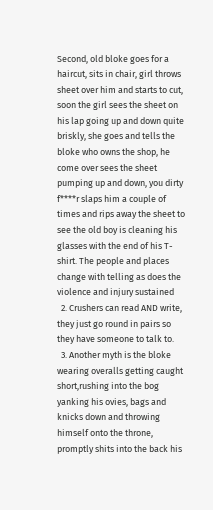Second, old bloke goes for a haircut, sits in chair, girl throws sheet over him and starts to cut, soon the girl sees the sheet on his lap going up and down quite briskly, she goes and tells the bloke who owns the shop, he come over sees the sheet pumping up and down, you dirty f****r slaps him a couple of times and rips away the sheet to see the old boy is cleaning his glasses with the end of his T-shirt. The people and places change with telling as does the violence and injury sustained
  2. Crushers can read AND write, they just go round in pairs so they have someone to talk to.
  3. Another myth is the bloke wearing overalls getting caught short,rushing into the bog yanking his ovies, bags and knicks down and throwing himself onto the throne, promptly shits into the back his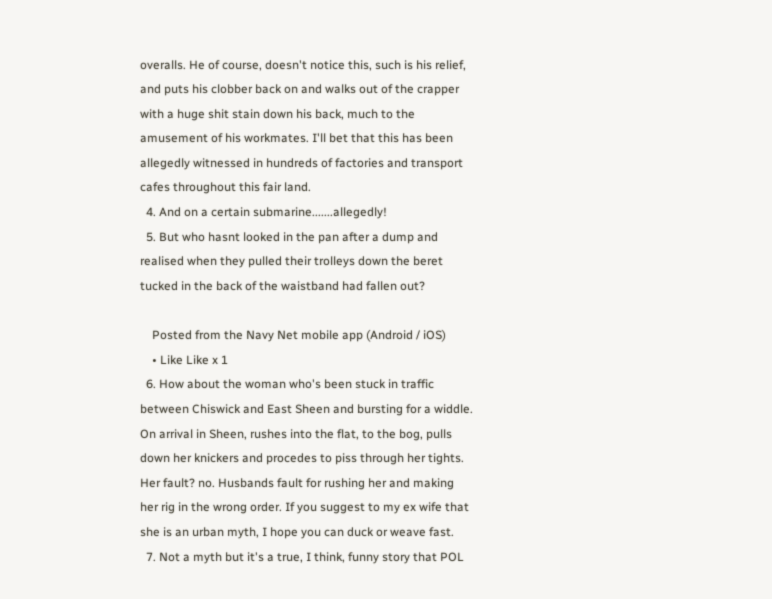overalls. He of course, doesn't notice this, such is his relief, and puts his clobber back on and walks out of the crapper with a huge shit stain down his back, much to the amusement of his workmates. I'll bet that this has been allegedly witnessed in hundreds of factories and transport cafes throughout this fair land.
  4. And on a certain submarine.......allegedly!
  5. But who hasnt looked in the pan after a dump and realised when they pulled their trolleys down the beret tucked in the back of the waistband had fallen out?

    Posted from the Navy Net mobile app (Android / iOS)
    • Like Like x 1
  6. How about the woman who's been stuck in traffic between Chiswick and East Sheen and bursting for a widdle. On arrival in Sheen, rushes into the flat, to the bog, pulls down her knickers and procedes to piss through her tights. Her fault? no. Husbands fault for rushing her and making her rig in the wrong order. If you suggest to my ex wife that she is an urban myth, I hope you can duck or weave fast.
  7. Not a myth but it's a true, I think, funny story that POL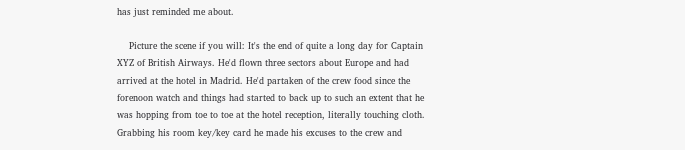has just reminded me about.

    Picture the scene if you will: It's the end of quite a long day for Captain XYZ of British Airways. He'd flown three sectors about Europe and had arrived at the hotel in Madrid. He'd partaken of the crew food since the forenoon watch and things had started to back up to such an extent that he was hopping from toe to toe at the hotel reception, literally touching cloth. Grabbing his room key/key card he made his excuses to the crew and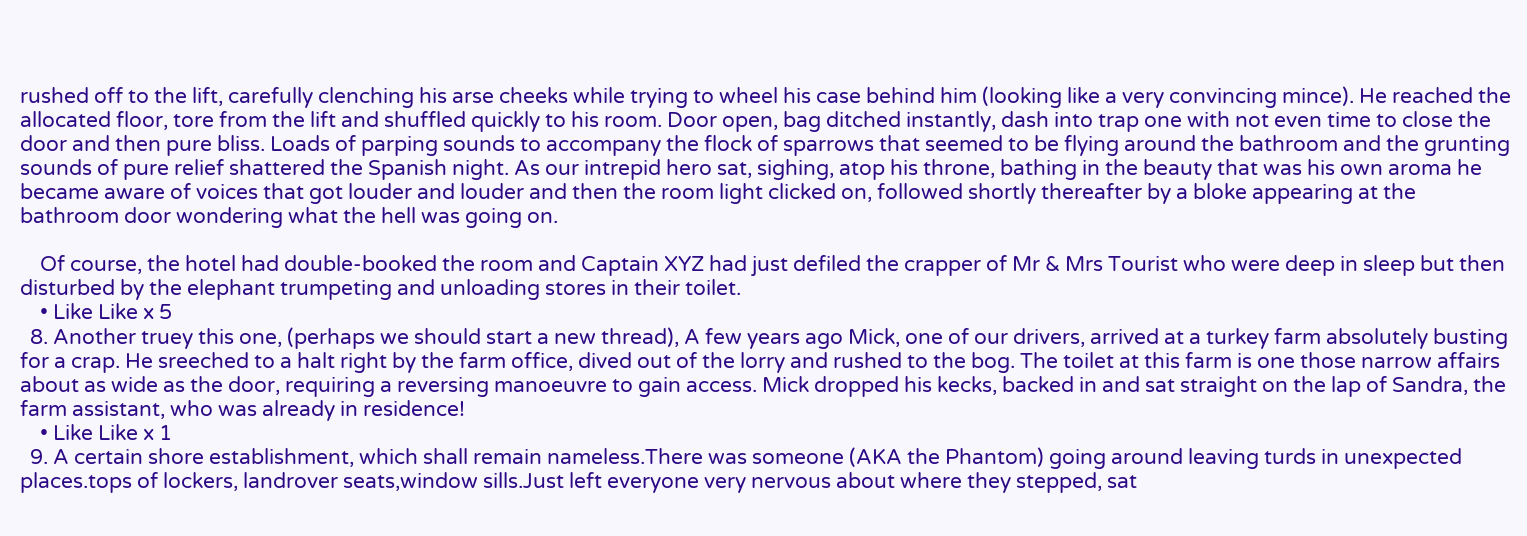rushed off to the lift, carefully clenching his arse cheeks while trying to wheel his case behind him (looking like a very convincing mince). He reached the allocated floor, tore from the lift and shuffled quickly to his room. Door open, bag ditched instantly, dash into trap one with not even time to close the door and then pure bliss. Loads of parping sounds to accompany the flock of sparrows that seemed to be flying around the bathroom and the grunting sounds of pure relief shattered the Spanish night. As our intrepid hero sat, sighing, atop his throne, bathing in the beauty that was his own aroma he became aware of voices that got louder and louder and then the room light clicked on, followed shortly thereafter by a bloke appearing at the bathroom door wondering what the hell was going on.

    Of course, the hotel had double-booked the room and Captain XYZ had just defiled the crapper of Mr & Mrs Tourist who were deep in sleep but then disturbed by the elephant trumpeting and unloading stores in their toilet.
    • Like Like x 5
  8. Another truey this one, (perhaps we should start a new thread), A few years ago Mick, one of our drivers, arrived at a turkey farm absolutely busting for a crap. He sreeched to a halt right by the farm office, dived out of the lorry and rushed to the bog. The toilet at this farm is one those narrow affairs about as wide as the door, requiring a reversing manoeuvre to gain access. Mick dropped his kecks, backed in and sat straight on the lap of Sandra, the farm assistant, who was already in residence!
    • Like Like x 1
  9. A certain shore establishment, which shall remain nameless.There was someone (AKA the Phantom) going around leaving turds in unexpected places.tops of lockers, landrover seats,window sills.Just left everyone very nervous about where they stepped, sat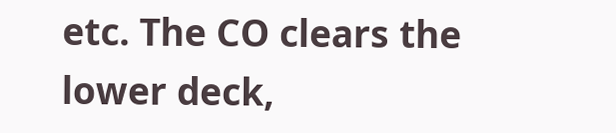etc. The CO clears the lower deck,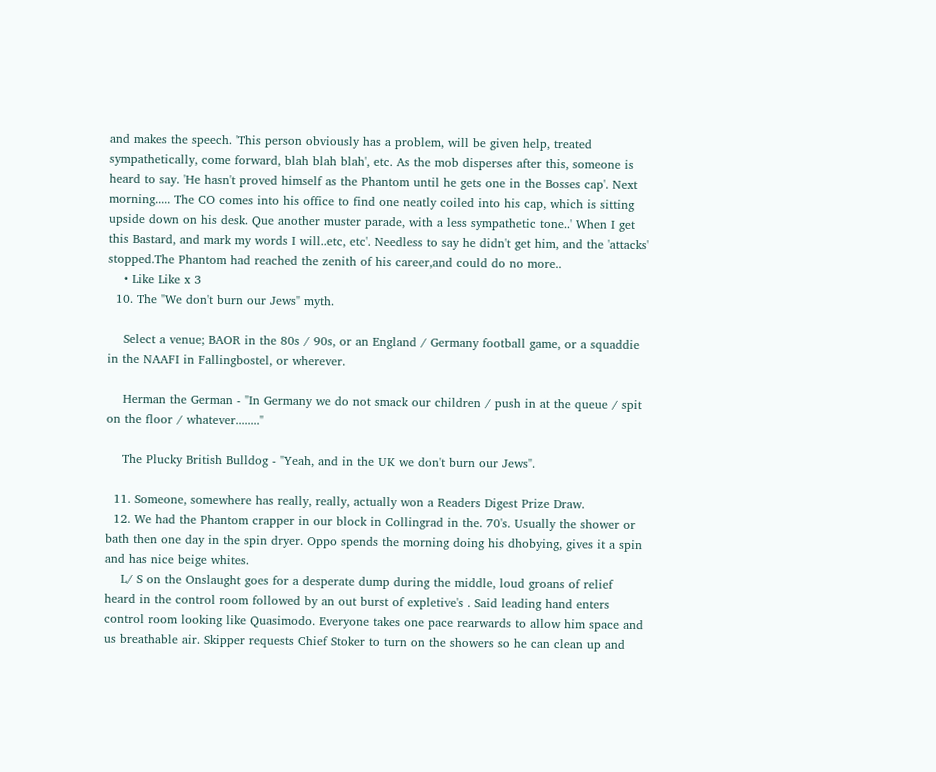and makes the speech. 'This person obviously has a problem, will be given help, treated sympathetically, come forward, blah blah blah', etc. As the mob disperses after this, someone is heard to say. 'He hasn't proved himself as the Phantom until he gets one in the Bosses cap'. Next morning..... The CO comes into his office to find one neatly coiled into his cap, which is sitting upside down on his desk. Que another muster parade, with a less sympathetic tone..' When I get this Bastard, and mark my words I will..etc, etc'. Needless to say he didn't get him, and the 'attacks' stopped.The Phantom had reached the zenith of his career,and could do no more..
    • Like Like x 3
  10. The "We don't burn our Jews" myth.

    Select a venue; BAOR in the 80s / 90s, or an England / Germany football game, or a squaddie in the NAAFI in Fallingbostel, or wherever.

    Herman the German - "In Germany we do not smack our children / push in at the queue / spit on the floor / whatever........"

    The Plucky British Bulldog - "Yeah, and in the UK we don't burn our Jews".

  11. Someone, somewhere has really, really, actually won a Readers Digest Prize Draw.
  12. We had the Phantom crapper in our block in Collingrad in the. 70's. Usually the shower or bath then one day in the spin dryer. Oppo spends the morning doing his dhobying, gives it a spin and has nice beige whites.
    L/ S on the Onslaught goes for a desperate dump during the middle, loud groans of relief heard in the control room followed by an out burst of expletive's . Said leading hand enters control room looking like Quasimodo. Everyone takes one pace rearwards to allow him space and us breathable air. Skipper requests Chief Stoker to turn on the showers so he can clean up and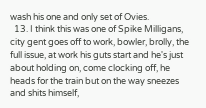wash his one and only set of Ovies.
  13. I think this was one of Spike Milligans, city gent goes off to work, bowler, brolly, the full issue, at work his guts start and he's just about holding on, come clocking off, he heads for the train but on the way sneezes and shits himself,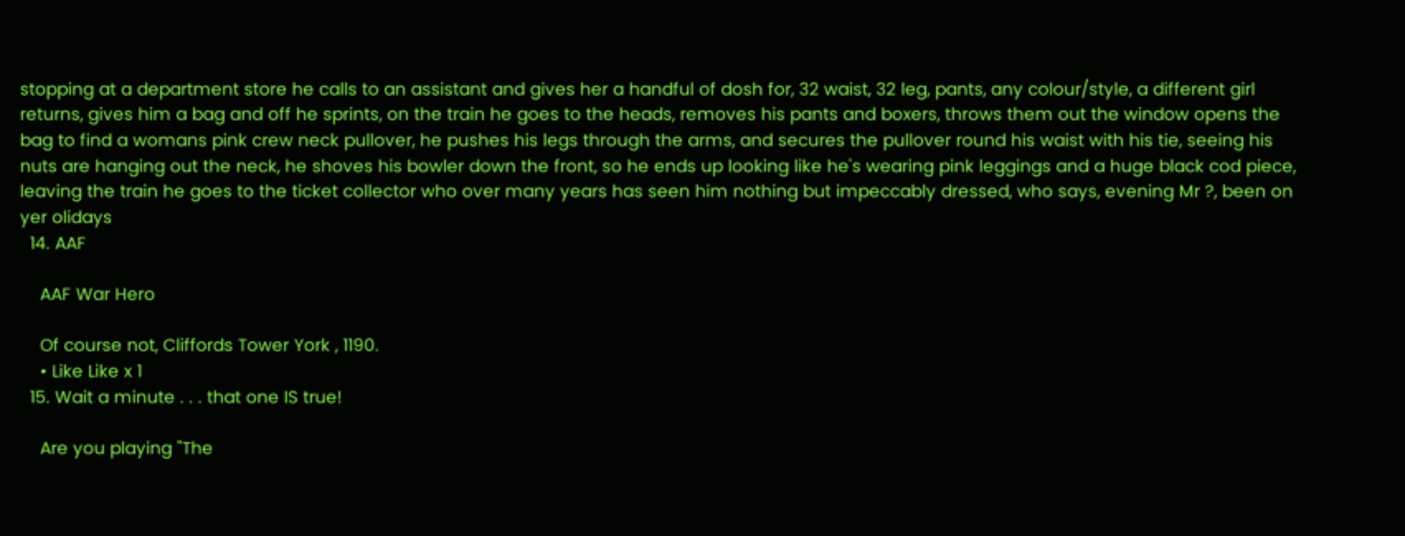stopping at a department store he calls to an assistant and gives her a handful of dosh for, 32 waist, 32 leg, pants, any colour/style, a different girl returns, gives him a bag and off he sprints, on the train he goes to the heads, removes his pants and boxers, throws them out the window opens the bag to find a womans pink crew neck pullover, he pushes his legs through the arms, and secures the pullover round his waist with his tie, seeing his nuts are hanging out the neck, he shoves his bowler down the front, so he ends up looking like he's wearing pink leggings and a huge black cod piece, leaving the train he goes to the ticket collector who over many years has seen him nothing but impeccably dressed, who says, evening Mr ?, been on yer olidays
  14. AAF

    AAF War Hero

    Of course not, Cliffords Tower York , 1190.
    • Like Like x 1
  15. Wait a minute . . . that one IS true!

    Are you playing "The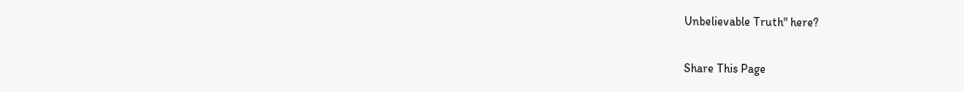Unbelievable Truth" here?

Share This Page